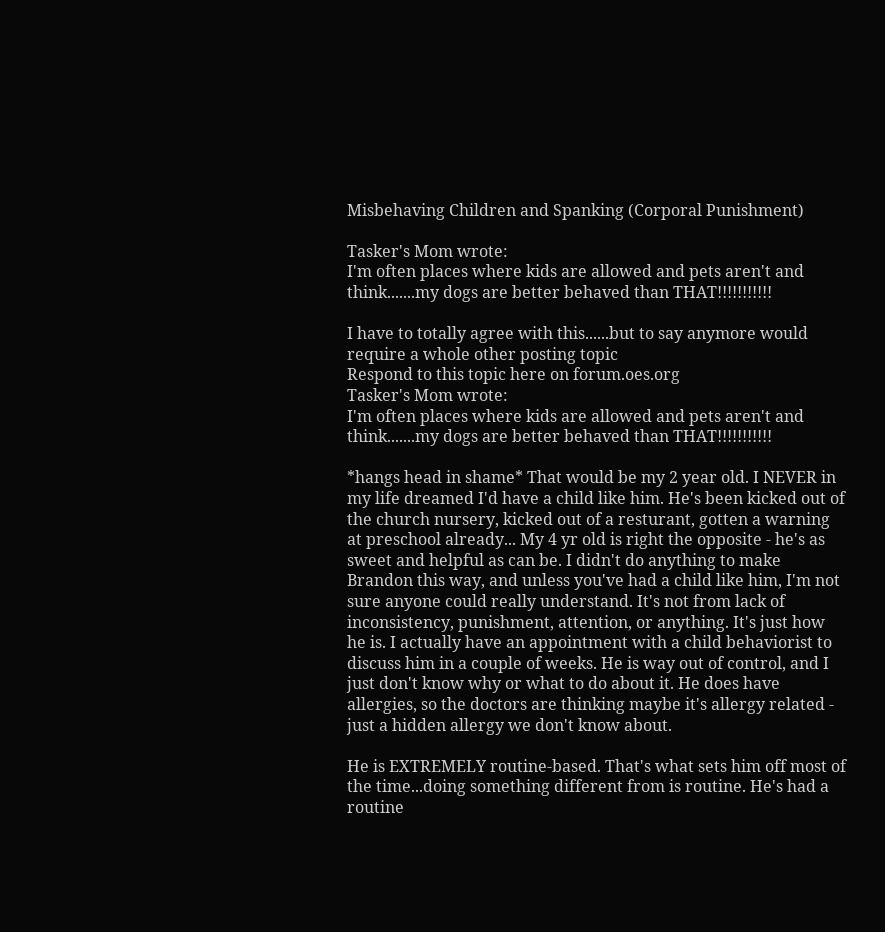Misbehaving Children and Spanking (Corporal Punishment)

Tasker's Mom wrote:
I'm often places where kids are allowed and pets aren't and think.......my dogs are better behaved than THAT!!!!!!!!!!!

I have to totally agree with this......but to say anymore would require a whole other posting topic
Respond to this topic here on forum.oes.org
Tasker's Mom wrote:
I'm often places where kids are allowed and pets aren't and think.......my dogs are better behaved than THAT!!!!!!!!!!!

*hangs head in shame* That would be my 2 year old. I NEVER in my life dreamed I'd have a child like him. He's been kicked out of the church nursery, kicked out of a resturant, gotten a warning at preschool already... My 4 yr old is right the opposite - he's as sweet and helpful as can be. I didn't do anything to make Brandon this way, and unless you've had a child like him, I'm not sure anyone could really understand. It's not from lack of inconsistency, punishment, attention, or anything. It's just how he is. I actually have an appointment with a child behaviorist to discuss him in a couple of weeks. He is way out of control, and I just don't know why or what to do about it. He does have allergies, so the doctors are thinking maybe it's allergy related - just a hidden allergy we don't know about.

He is EXTREMELY routine-based. That's what sets him off most of the time...doing something different from is routine. He's had a routine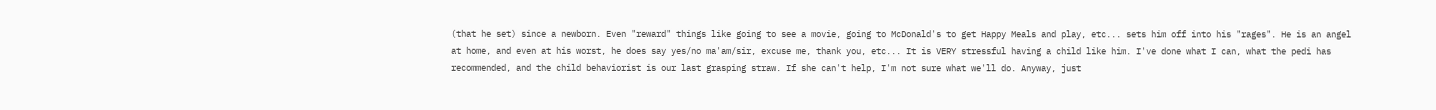(that he set) since a newborn. Even "reward" things like going to see a movie, going to McDonald's to get Happy Meals and play, etc... sets him off into his "rages". He is an angel at home, and even at his worst, he does say yes/no ma'am/sir, excuse me, thank you, etc... It is VERY stressful having a child like him. I've done what I can, what the pedi has recommended, and the child behaviorist is our last grasping straw. If she can't help, I'm not sure what we'll do. Anyway, just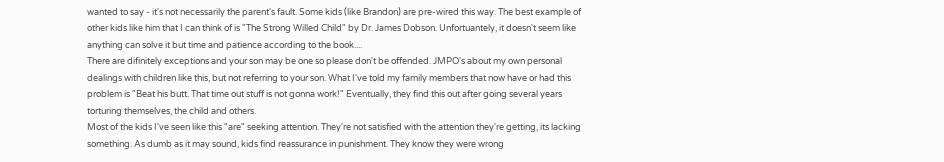wanted to say - it's not necessarily the parent's fault. Some kids (like Brandon) are pre-wired this way. The best example of other kids like him that I can think of is "The Strong Willed Child" by Dr. James Dobson. Unfortuantely, it doesn't seem like anything can solve it but time and patience according to the book....
There are difinitely exceptions and your son may be one so please don't be offended. JMPO's about my own personal dealings with children like this, but not referring to your son. What I've told my family members that now have or had this problem is "Beat his butt. That time out stuff is not gonna work!" Eventually, they find this out after going several years torturing themselves, the child and others.
Most of the kids I've seen like this "are" seeking attention. They're not satisfied with the attention they're getting, its lacking something. As dumb as it may sound, kids find reassurance in punishment. They know they were wrong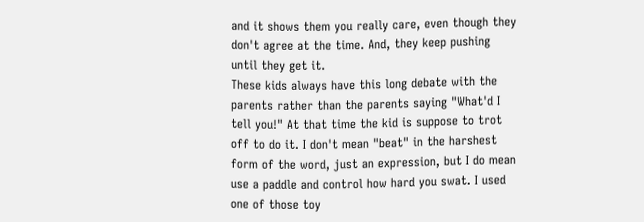and it shows them you really care, even though they don't agree at the time. And, they keep pushing until they get it.
These kids always have this long debate with the parents rather than the parents saying "What'd I tell you!" At that time the kid is suppose to trot off to do it. I don't mean "beat" in the harshest form of the word, just an expression, but I do mean use a paddle and control how hard you swat. I used one of those toy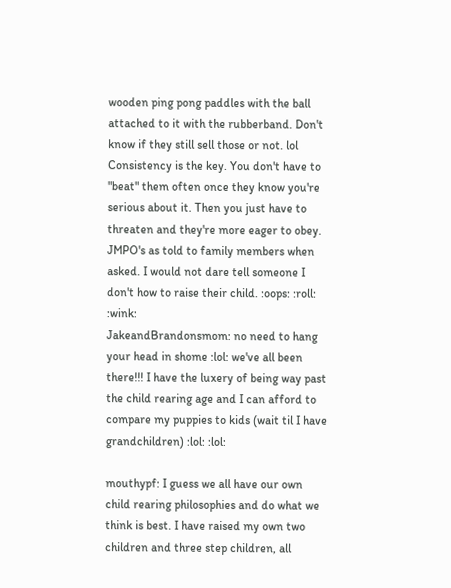wooden ping pong paddles with the ball attached to it with the rubberband. Don't know if they still sell those or not. lol
Consistency is the key. You don't have to "beat" them often once they know you're serious about it. Then you just have to threaten and they're more eager to obey. JMPO's as told to family members when asked. I would not dare tell someone I don't how to raise their child. :oops: :roll: :wink:
JakeandBrandonsmom: no need to hang your head in shome :lol: we've all been there!!! I have the luxery of being way past the child rearing age and I can afford to compare my puppies to kids (wait til I have grandchildren) :lol: :lol:

mouthypf: I guess we all have our own child rearing philosophies and do what we think is best. I have raised my own two children and three step children, all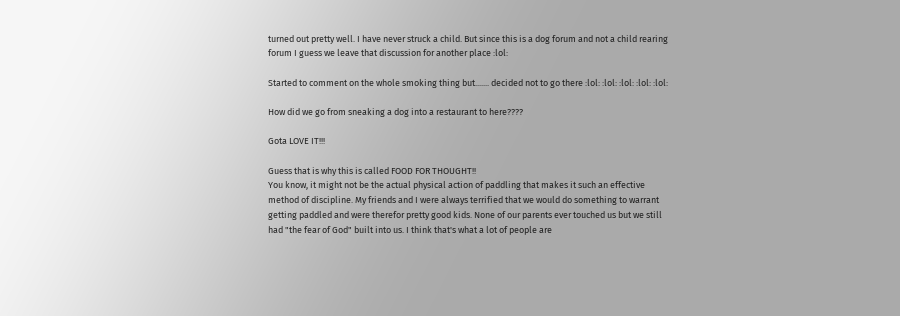turned out pretty well. I have never struck a child. But since this is a dog forum and not a child rearing forum I guess we leave that discussion for another place :lol:

Started to comment on the whole smoking thing but....... decided not to go there :lol: :lol: :lol: :lol: :lol:

How did we go from sneaking a dog into a restaurant to here????

Gota LOVE IT!!!

Guess that is why this is called FOOD FOR THOUGHT!!
You know, it might not be the actual physical action of paddling that makes it such an effective method of discipline. My friends and I were always terrified that we would do something to warrant getting paddled and were therefor pretty good kids. None of our parents ever touched us but we still had "the fear of God" built into us. I think that's what a lot of people are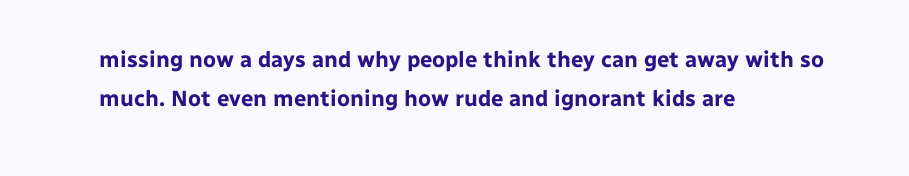missing now a days and why people think they can get away with so much. Not even mentioning how rude and ignorant kids are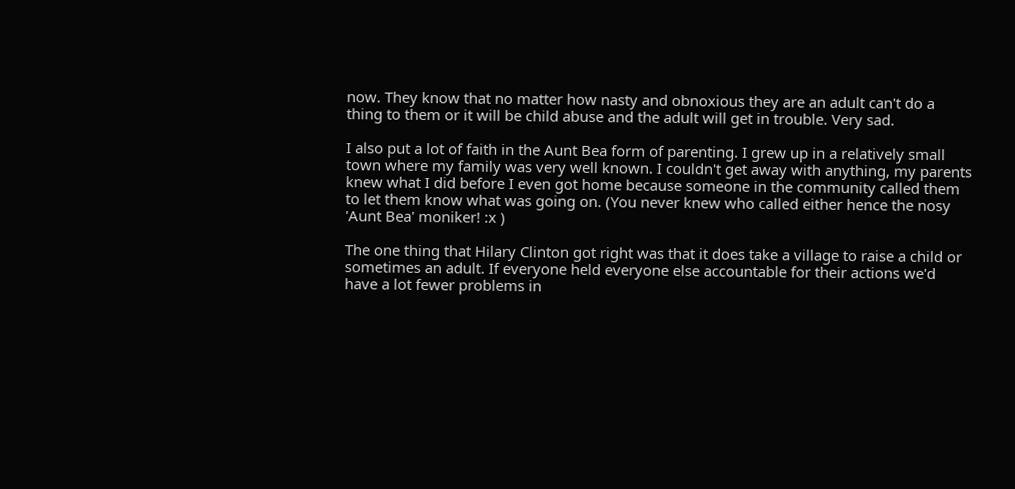now. They know that no matter how nasty and obnoxious they are an adult can't do a thing to them or it will be child abuse and the adult will get in trouble. Very sad.

I also put a lot of faith in the Aunt Bea form of parenting. I grew up in a relatively small town where my family was very well known. I couldn't get away with anything, my parents knew what I did before I even got home because someone in the community called them to let them know what was going on. (You never knew who called either hence the nosy 'Aunt Bea' moniker! :x )

The one thing that Hilary Clinton got right was that it does take a village to raise a child or sometimes an adult. If everyone held everyone else accountable for their actions we'd have a lot fewer problems in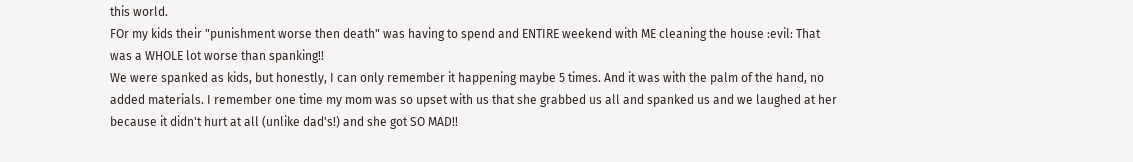this world.
FOr my kids their "punishment worse then death" was having to spend and ENTIRE weekend with ME cleaning the house :evil: That was a WHOLE lot worse than spanking!!
We were spanked as kids, but honestly, I can only remember it happening maybe 5 times. And it was with the palm of the hand, no added materials. I remember one time my mom was so upset with us that she grabbed us all and spanked us and we laughed at her because it didn't hurt at all (unlike dad's!) and she got SO MAD!!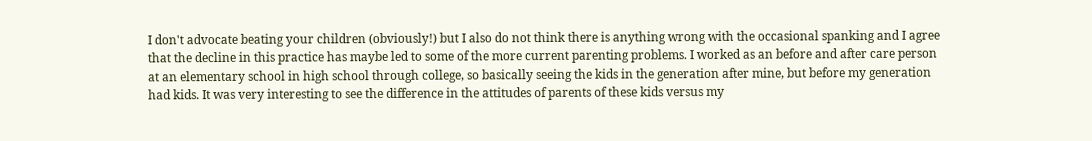I don't advocate beating your children (obviously!) but I also do not think there is anything wrong with the occasional spanking and I agree that the decline in this practice has maybe led to some of the more current parenting problems. I worked as an before and after care person at an elementary school in high school through college, so basically seeing the kids in the generation after mine, but before my generation had kids. It was very interesting to see the difference in the attitudes of parents of these kids versus my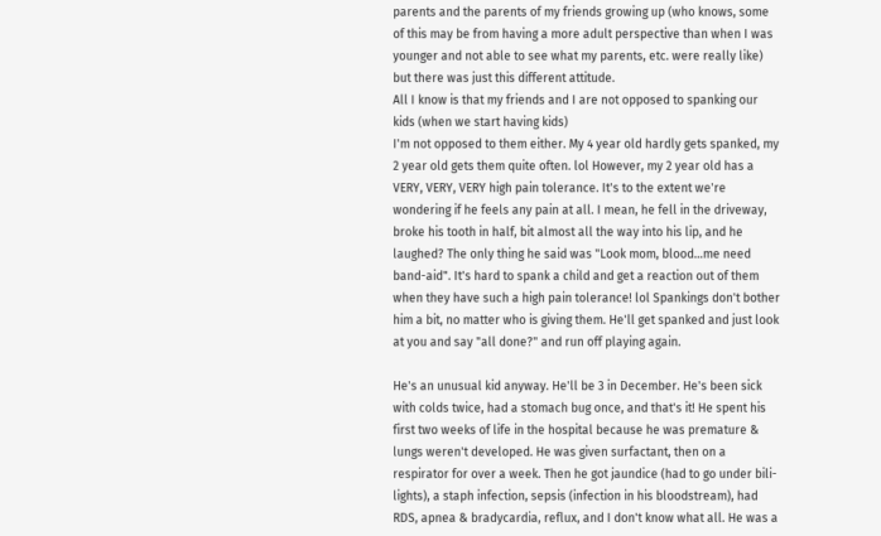parents and the parents of my friends growing up (who knows, some of this may be from having a more adult perspective than when I was younger and not able to see what my parents, etc. were really like) but there was just this different attitude.
All I know is that my friends and I are not opposed to spanking our kids (when we start having kids)
I'm not opposed to them either. My 4 year old hardly gets spanked, my 2 year old gets them quite often. lol However, my 2 year old has a VERY, VERY, VERY high pain tolerance. It's to the extent we're wondering if he feels any pain at all. I mean, he fell in the driveway, broke his tooth in half, bit almost all the way into his lip, and he laughed? The only thing he said was "Look mom, blood...me need band-aid". It's hard to spank a child and get a reaction out of them when they have such a high pain tolerance! lol Spankings don't bother him a bit, no matter who is giving them. He'll get spanked and just look at you and say "all done?" and run off playing again.

He's an unusual kid anyway. He'll be 3 in December. He's been sick with colds twice, had a stomach bug once, and that's it! He spent his first two weeks of life in the hospital because he was premature & lungs weren't developed. He was given surfactant, then on a respirator for over a week. Then he got jaundice (had to go under bili-lights), a staph infection, sepsis (infection in his bloodstream), had RDS, apnea & bradycardia, reflux, and I don't know what all. He was a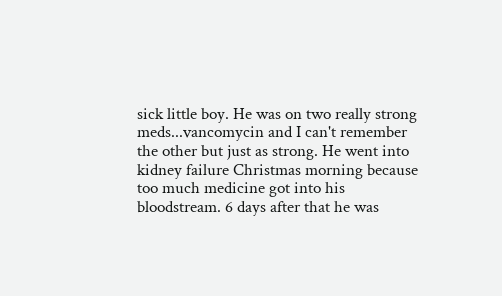sick little boy. He was on two really strong meds...vancomycin and I can't remember the other but just as strong. He went into kidney failure Christmas morning because too much medicine got into his bloodstream. 6 days after that he was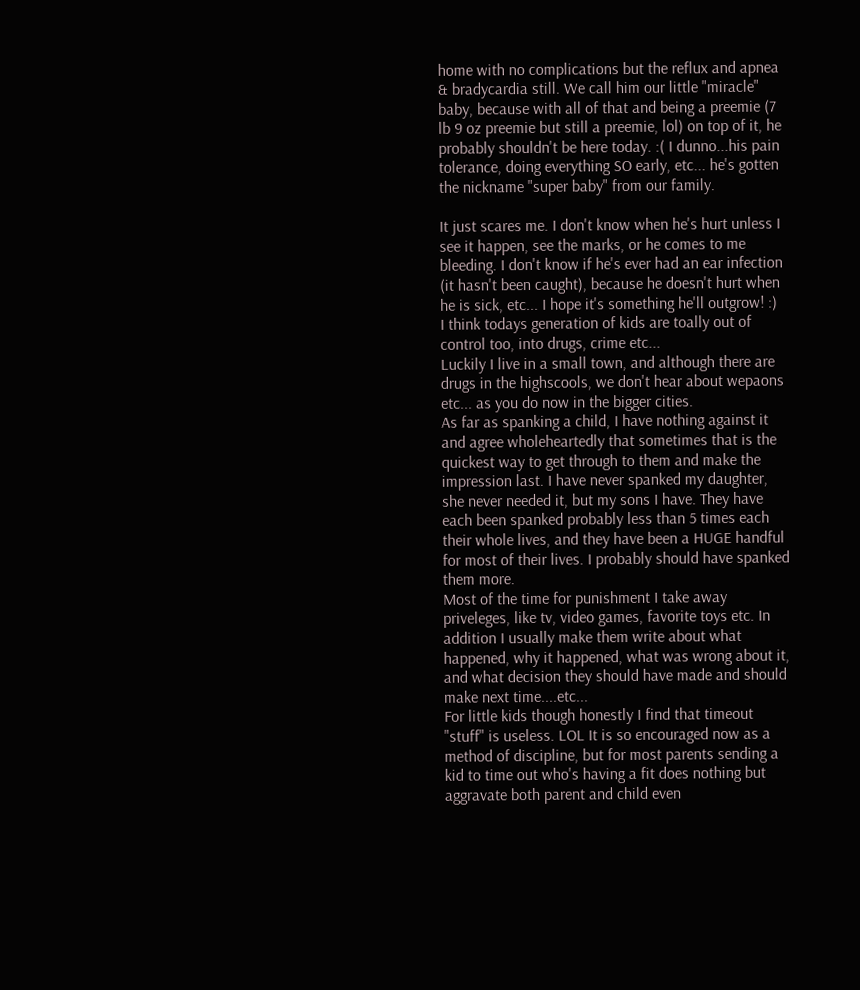home with no complications but the reflux and apnea & bradycardia still. We call him our little "miracle" baby, because with all of that and being a preemie (7 lb 9 oz preemie but still a preemie, lol) on top of it, he probably shouldn't be here today. :( I dunno...his pain tolerance, doing everything SO early, etc... he's gotten the nickname "super baby" from our family.

It just scares me. I don't know when he's hurt unless I see it happen, see the marks, or he comes to me bleeding. I don't know if he's ever had an ear infection (it hasn't been caught), because he doesn't hurt when he is sick, etc... I hope it's something he'll outgrow! :)
I think todays generation of kids are toally out of control too, into drugs, crime etc...
Luckily I live in a small town, and although there are drugs in the highscools, we don't hear about wepaons etc... as you do now in the bigger cities.
As far as spanking a child, I have nothing against it and agree wholeheartedly that sometimes that is the quickest way to get through to them and make the impression last. I have never spanked my daughter, she never needed it, but my sons I have. They have each been spanked probably less than 5 times each their whole lives, and they have been a HUGE handful for most of their lives. I probably should have spanked them more.
Most of the time for punishment I take away priveleges, like tv, video games, favorite toys etc. In addition I usually make them write about what happened, why it happened, what was wrong about it, and what decision they should have made and should make next time....etc...
For little kids though honestly I find that timeout "stuff" is useless. LOL It is so encouraged now as a method of discipline, but for most parents sending a kid to time out who's having a fit does nothing but aggravate both parent and child even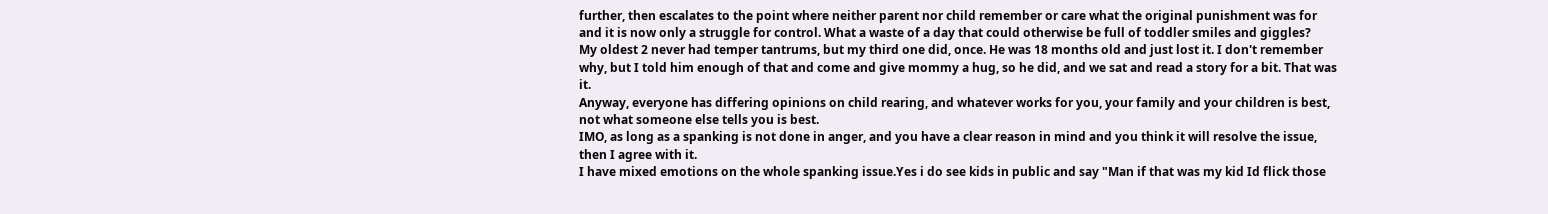further, then escalates to the point where neither parent nor child remember or care what the original punishment was for and it is now only a struggle for control. What a waste of a day that could otherwise be full of toddler smiles and giggles?
My oldest 2 never had temper tantrums, but my third one did, once. He was 18 months old and just lost it. I don't remember why, but I told him enough of that and come and give mommy a hug, so he did, and we sat and read a story for a bit. That was it.
Anyway, everyone has differing opinions on child rearing, and whatever works for you, your family and your children is best, not what someone else tells you is best.
IMO, as long as a spanking is not done in anger, and you have a clear reason in mind and you think it will resolve the issue, then I agree with it.
I have mixed emotions on the whole spanking issue.Yes i do see kids in public and say "Man if that was my kid Id flick those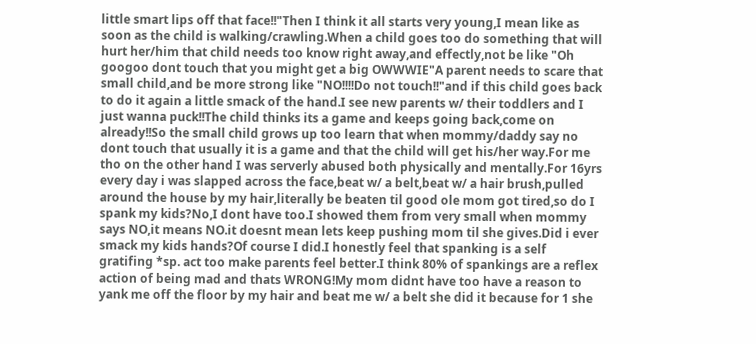little smart lips off that face!!"Then I think it all starts very young,I mean like as soon as the child is walking/crawling.When a child goes too do something that will hurt her/him that child needs too know right away,and effectly,not be like "Oh googoo dont touch that you might get a big OWWWIE"A parent needs to scare that small child,and be more strong like "NO!!!!Do not touch!!"and if this child goes back to do it again a little smack of the hand.I see new parents w/ their toddlers and I just wanna puck!!The child thinks its a game and keeps going back,come on already!!So the small child grows up too learn that when mommy/daddy say no dont touch that usually it is a game and that the child will get his/her way.For me tho on the other hand I was serverly abused both physically and mentally.For 16yrs every day i was slapped across the face,beat w/ a belt,beat w/ a hair brush,pulled around the house by my hair,literally be beaten til good ole mom got tired,so do I spank my kids?No,I dont have too.I showed them from very small when mommy says NO,it means NO.it doesnt mean lets keep pushing mom til she gives.Did i ever smack my kids hands?Of course I did.I honestly feel that spanking is a self gratifing *sp. act too make parents feel better.I think 80% of spankings are a reflex action of being mad and thats WRONG!My mom didnt have too have a reason to yank me off the floor by my hair and beat me w/ a belt she did it because for 1 she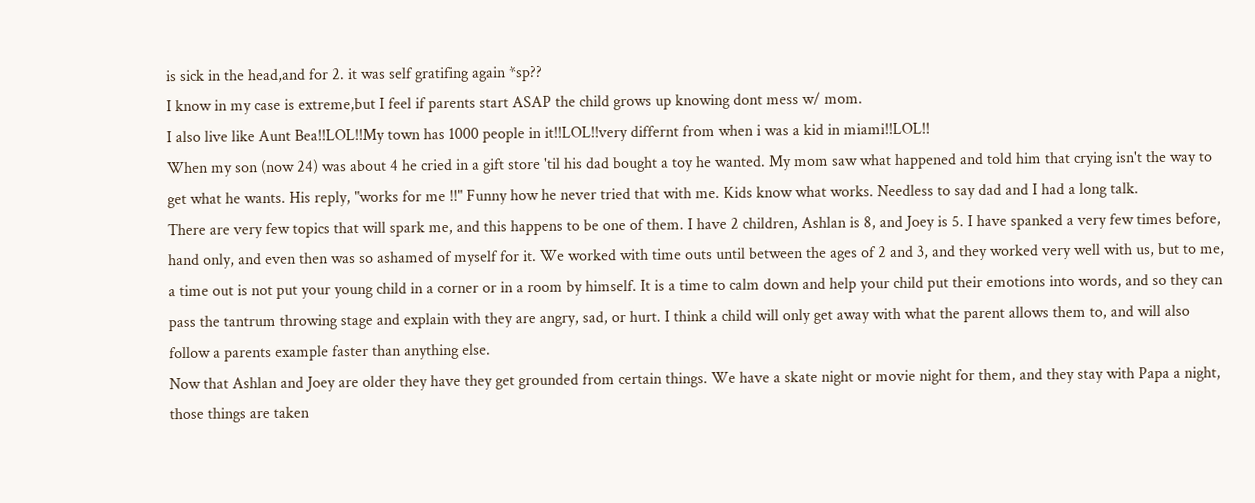is sick in the head,and for 2. it was self gratifing again *sp??
I know in my case is extreme,but I feel if parents start ASAP the child grows up knowing dont mess w/ mom.
I also live like Aunt Bea!!LOL!!My town has 1000 people in it!!LOL!!very differnt from when i was a kid in miami!!LOL!!
When my son (now 24) was about 4 he cried in a gift store 'til his dad bought a toy he wanted. My mom saw what happened and told him that crying isn't the way to get what he wants. His reply, "works for me !!" Funny how he never tried that with me. Kids know what works. Needless to say dad and I had a long talk.
There are very few topics that will spark me, and this happens to be one of them. I have 2 children, Ashlan is 8, and Joey is 5. I have spanked a very few times before, hand only, and even then was so ashamed of myself for it. We worked with time outs until between the ages of 2 and 3, and they worked very well with us, but to me, a time out is not put your young child in a corner or in a room by himself. It is a time to calm down and help your child put their emotions into words, and so they can pass the tantrum throwing stage and explain with they are angry, sad, or hurt. I think a child will only get away with what the parent allows them to, and will also follow a parents example faster than anything else.
Now that Ashlan and Joey are older they have they get grounded from certain things. We have a skate night or movie night for them, and they stay with Papa a night, those things are taken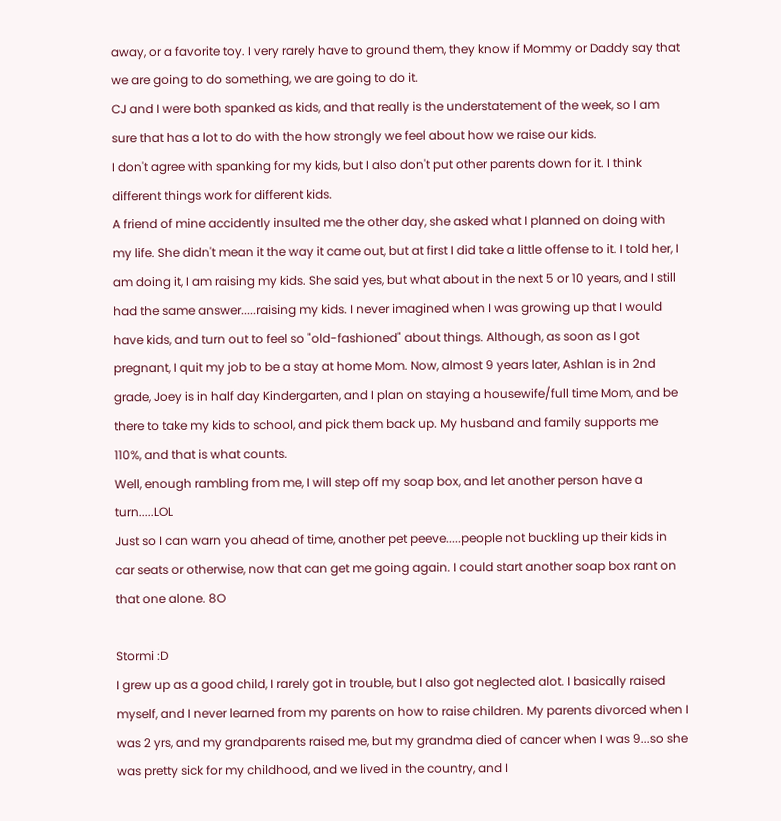away, or a favorite toy. I very rarely have to ground them, they know if Mommy or Daddy say that we are going to do something, we are going to do it.
CJ and I were both spanked as kids, and that really is the understatement of the week, so I am sure that has a lot to do with the how strongly we feel about how we raise our kids.
I don't agree with spanking for my kids, but I also don't put other parents down for it. I think different things work for different kids.
A friend of mine accidently insulted me the other day, she asked what I planned on doing with my life. She didn't mean it the way it came out, but at first I did take a little offense to it. I told her, I am doing it, I am raising my kids. She said yes, but what about in the next 5 or 10 years, and I still had the same answer.....raising my kids. I never imagined when I was growing up that I would have kids, and turn out to feel so "old-fashioned" about things. Although, as soon as I got pregnant, I quit my job to be a stay at home Mom. Now, almost 9 years later, Ashlan is in 2nd grade, Joey is in half day Kindergarten, and I plan on staying a housewife/full time Mom, and be there to take my kids to school, and pick them back up. My husband and family supports me 110%, and that is what counts.
Well, enough rambling from me, I will step off my soap box, and let another person have a turn.....LOL
Just so I can warn you ahead of time, another pet peeve.....people not buckling up their kids in car seats or otherwise, now that can get me going again. I could start another soap box rant on that one alone. 8O

Stormi :D
I grew up as a good child, I rarely got in trouble, but I also got neglected alot. I basically raised myself, and I never learned from my parents on how to raise children. My parents divorced when I was 2 yrs, and my grandparents raised me, but my grandma died of cancer when I was 9...so she was pretty sick for my childhood, and we lived in the country, and I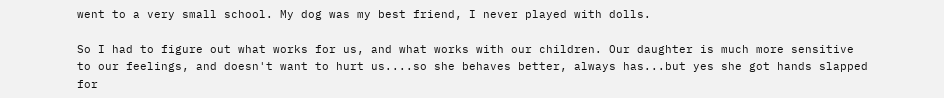went to a very small school. My dog was my best friend, I never played with dolls.

So I had to figure out what works for us, and what works with our children. Our daughter is much more sensitive to our feelings, and doesn't want to hurt us....so she behaves better, always has...but yes she got hands slapped for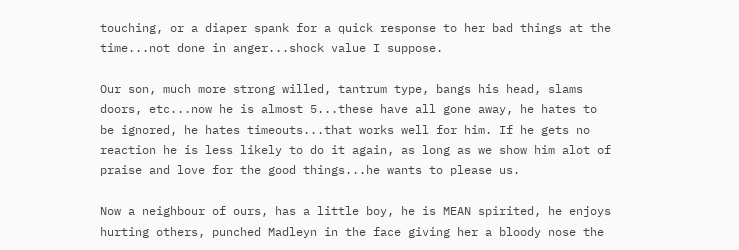touching, or a diaper spank for a quick response to her bad things at the time...not done in anger...shock value I suppose.

Our son, much more strong willed, tantrum type, bangs his head, slams doors, etc...now he is almost 5...these have all gone away, he hates to be ignored, he hates timeouts...that works well for him. If he gets no reaction he is less likely to do it again, as long as we show him alot of praise and love for the good things...he wants to please us.

Now a neighbour of ours, has a little boy, he is MEAN spirited, he enjoys hurting others, punched Madleyn in the face giving her a bloody nose the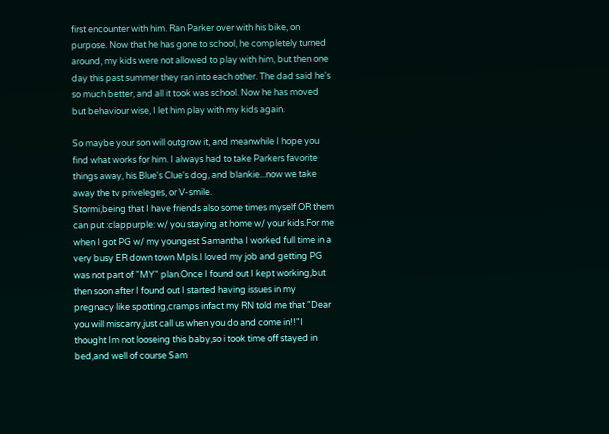first encounter with him. Ran Parker over with his bike, on purpose. Now that he has gone to school, he completely turned around, my kids were not allowed to play with him, but then one day this past summer they ran into each other. The dad said he's so much better, and all it took was school. Now he has moved but behaviour wise, I let him play with my kids again.

So maybe your son will outgrow it, and meanwhile I hope you find what works for him. I always had to take Parkers favorite things away, his Blue's Clue's dog, and blankie...now we take away the tv priveleges, or V-smile.
Stormi,being that I have friends also some times myself OR them can put :clappurple: w/ you staying at home w/ your kids.For me when I got PG w/ my youngest Samantha I worked full time in a very busy ER down town Mpls.I loved my job and getting PG was not part of "MY" plan.Once I found out I kept working,but then soon after I found out I started having issues in my pregnacy like spotting,cramps infact my RN told me that "Dear you will miscarry,just call us when you do and come in!!"I thought Im not looseing this baby,so i took time off stayed in bed,and well of course Sam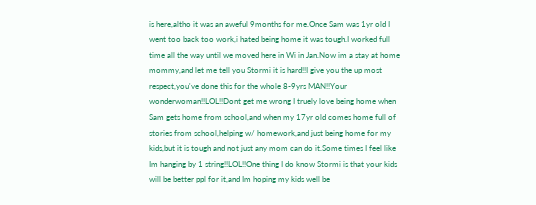is here,altho it was an aweful 9months for me.Once Sam was 1yr old I went too back too work,i hated being home it was tough.I worked full time all the way until we moved here in Wi in Jan.Now im a stay at home mommy,and let me tell you Stormi it is hard!!I give you the up most respect,you've done this for the whole 8-9yrs MAN!!Your wonderwoman!!LOL!!Dont get me wrong I truely love being home when Sam gets home from school,and when my 17yr old comes home full of stories from school,helping w/ homework,and just being home for my kids,but it is tough and not just any mom can do it.Some times I feel like Im hanging by 1 string!!LOL!!One thing I do know Stormi is that your kids will be better ppl for it,and Im hoping my kids well be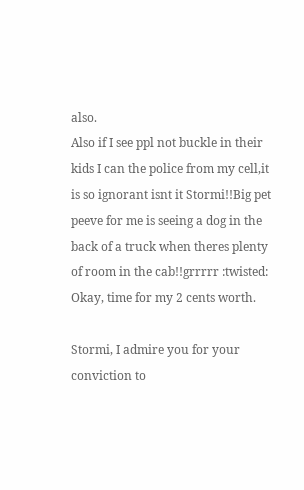also.
Also if I see ppl not buckle in their kids I can the police from my cell,it is so ignorant isnt it Stormi!!Big pet peeve for me is seeing a dog in the back of a truck when theres plenty of room in the cab!!grrrrr :twisted:
Okay, time for my 2 cents worth.

Stormi, I admire you for your conviction to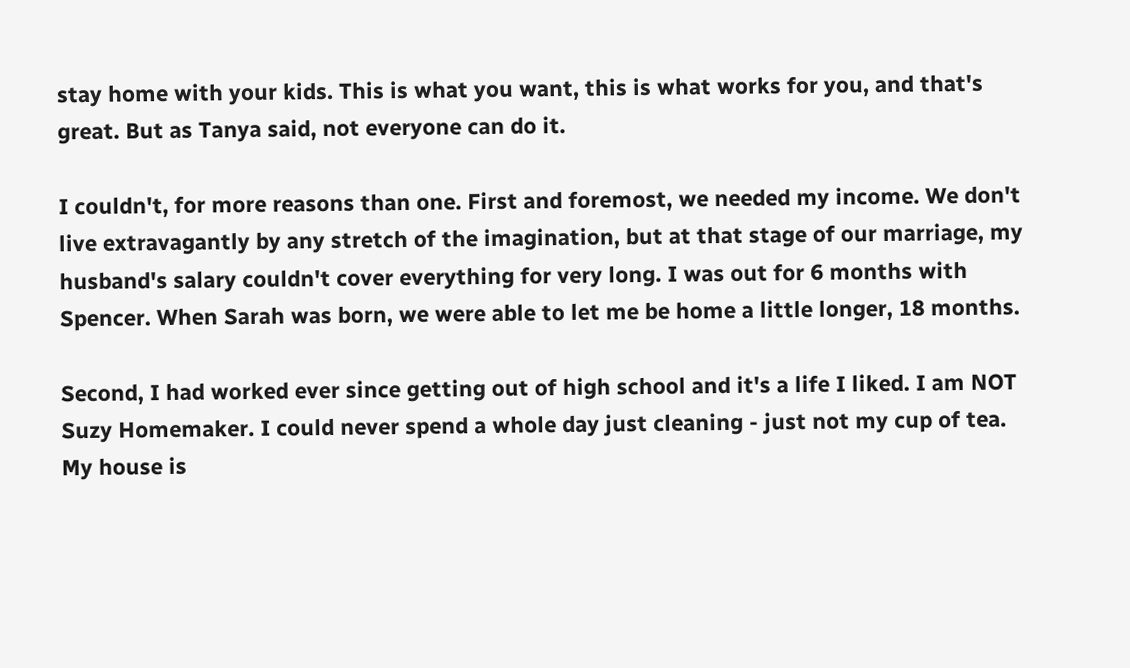stay home with your kids. This is what you want, this is what works for you, and that's great. But as Tanya said, not everyone can do it.

I couldn't, for more reasons than one. First and foremost, we needed my income. We don't live extravagantly by any stretch of the imagination, but at that stage of our marriage, my husband's salary couldn't cover everything for very long. I was out for 6 months with Spencer. When Sarah was born, we were able to let me be home a little longer, 18 months.

Second, I had worked ever since getting out of high school and it's a life I liked. I am NOT Suzy Homemaker. I could never spend a whole day just cleaning - just not my cup of tea. My house is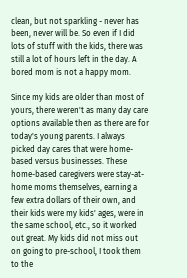clean, but not sparkling - never has been, never will be. So even if I did lots of stuff with the kids, there was still a lot of hours left in the day. A bored mom is not a happy mom.

Since my kids are older than most of yours, there weren't as many day care options available then as there are for today's young parents. I always picked day cares that were home-based versus businesses. These home-based caregivers were stay-at-home moms themselves, earning a few extra dollars of their own, and their kids were my kids' ages, were in the same school, etc., so it worked out great. My kids did not miss out on going to pre-school, I took them to the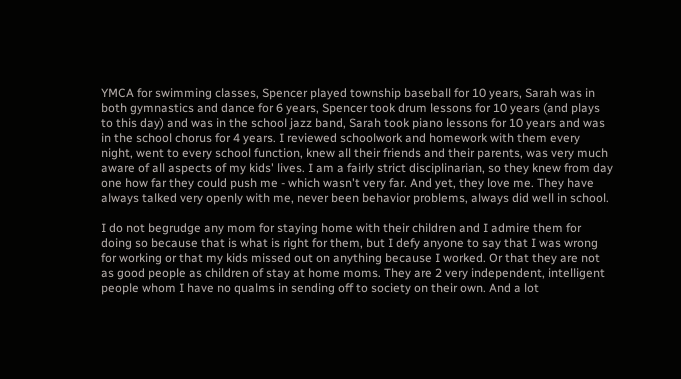YMCA for swimming classes, Spencer played township baseball for 10 years, Sarah was in both gymnastics and dance for 6 years, Spencer took drum lessons for 10 years (and plays to this day) and was in the school jazz band, Sarah took piano lessons for 10 years and was in the school chorus for 4 years. I reviewed schoolwork and homework with them every night, went to every school function, knew all their friends and their parents, was very much aware of all aspects of my kids' lives. I am a fairly strict disciplinarian, so they knew from day one how far they could push me - which wasn't very far. And yet, they love me. They have always talked very openly with me, never been behavior problems, always did well in school.

I do not begrudge any mom for staying home with their children and I admire them for doing so because that is what is right for them, but I defy anyone to say that I was wrong for working or that my kids missed out on anything because I worked. Or that they are not as good people as children of stay at home moms. They are 2 very independent, intelligent people whom I have no qualms in sending off to society on their own. And a lot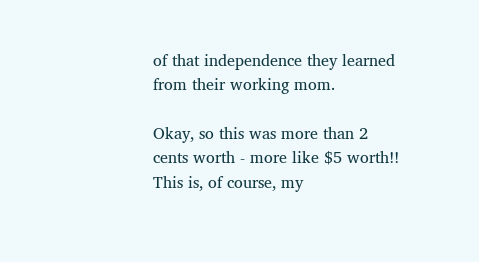of that independence they learned from their working mom.

Okay, so this was more than 2 cents worth - more like $5 worth!! This is, of course, my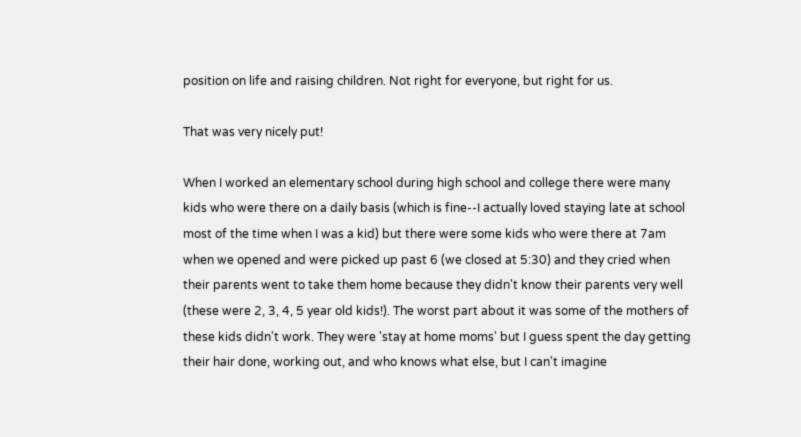position on life and raising children. Not right for everyone, but right for us.

That was very nicely put!

When I worked an elementary school during high school and college there were many kids who were there on a daily basis (which is fine--I actually loved staying late at school most of the time when I was a kid) but there were some kids who were there at 7am when we opened and were picked up past 6 (we closed at 5:30) and they cried when their parents went to take them home because they didn't know their parents very well (these were 2, 3, 4, 5 year old kids!). The worst part about it was some of the mothers of these kids didn't work. They were 'stay at home moms' but I guess spent the day getting their hair done, working out, and who knows what else, but I can't imagine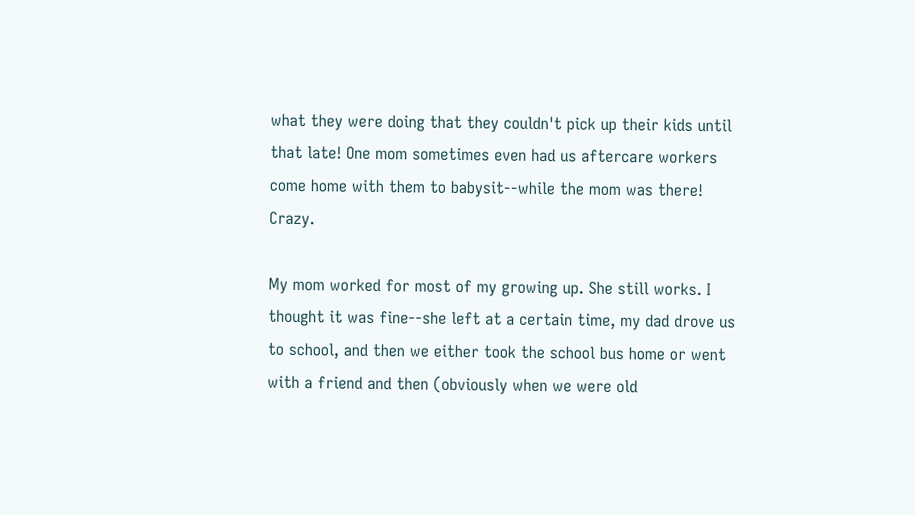what they were doing that they couldn't pick up their kids until that late! One mom sometimes even had us aftercare workers come home with them to babysit--while the mom was there! Crazy.

My mom worked for most of my growing up. She still works. I thought it was fine--she left at a certain time, my dad drove us to school, and then we either took the school bus home or went with a friend and then (obviously when we were old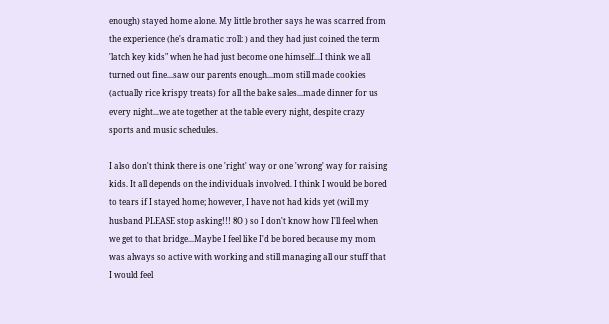enough) stayed home alone. My little brother says he was scarred from the experience (he's dramatic :roll: ) and they had just coined the term 'latch key kids" when he had just become one himself...I think we all turned out fine...saw our parents enough...mom still made cookies (actually rice krispy treats) for all the bake sales...made dinner for us every night...we ate together at the table every night, despite crazy sports and music schedules.

I also don't think there is one 'right' way or one 'wrong' way for raising kids. It all depends on the individuals involved. I think I would be bored to tears if I stayed home; however, I have not had kids yet (will my husband PLEASE stop asking!!! 8O ) so I don't know how I'll feel when we get to that bridge...Maybe I feel like I'd be bored because my mom was always so active with working and still managing all our stuff that I would feel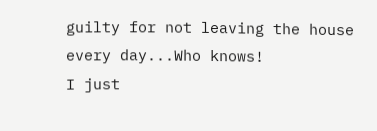guilty for not leaving the house every day...Who knows!
I just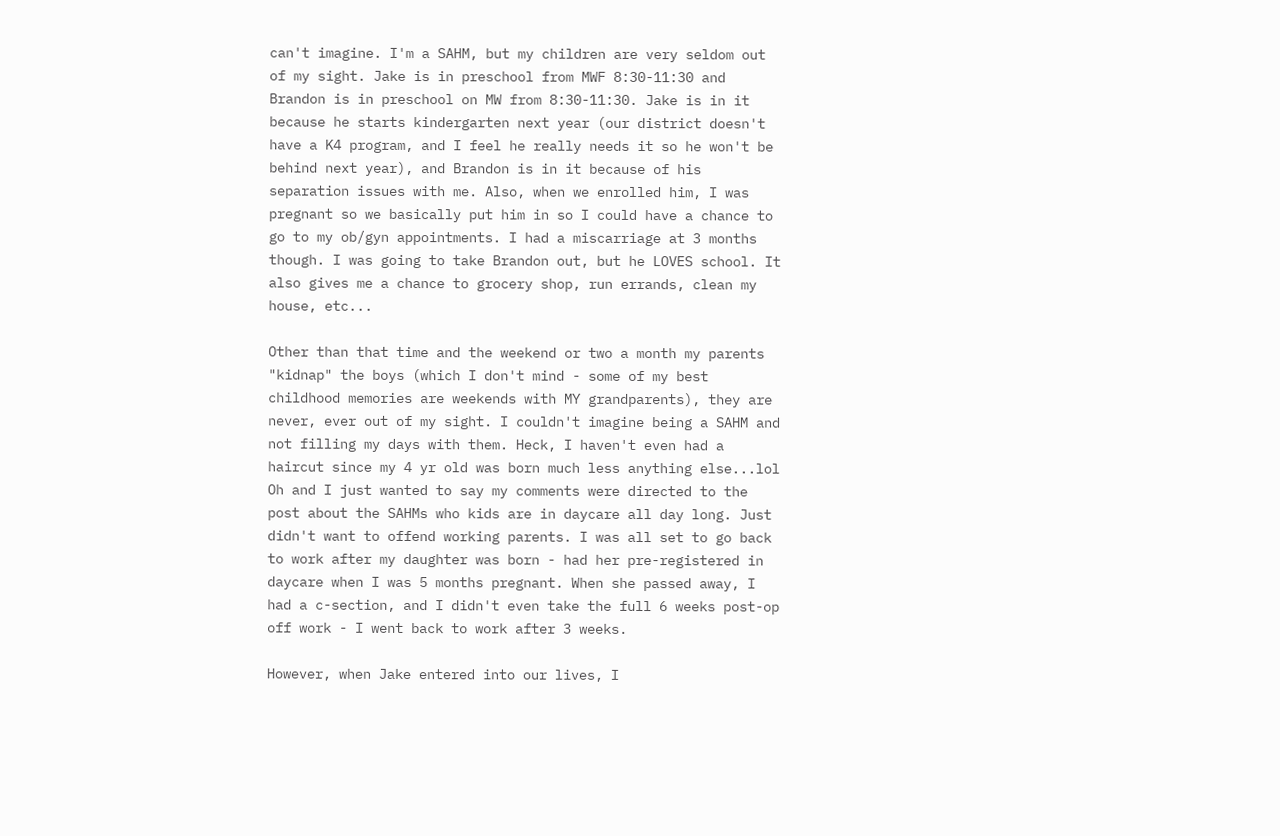can't imagine. I'm a SAHM, but my children are very seldom out of my sight. Jake is in preschool from MWF 8:30-11:30 and Brandon is in preschool on MW from 8:30-11:30. Jake is in it because he starts kindergarten next year (our district doesn't have a K4 program, and I feel he really needs it so he won't be behind next year), and Brandon is in it because of his separation issues with me. Also, when we enrolled him, I was pregnant so we basically put him in so I could have a chance to go to my ob/gyn appointments. I had a miscarriage at 3 months though. I was going to take Brandon out, but he LOVES school. It also gives me a chance to grocery shop, run errands, clean my house, etc...

Other than that time and the weekend or two a month my parents "kidnap" the boys (which I don't mind - some of my best childhood memories are weekends with MY grandparents), they are never, ever out of my sight. I couldn't imagine being a SAHM and not filling my days with them. Heck, I haven't even had a haircut since my 4 yr old was born much less anything else...lol
Oh and I just wanted to say my comments were directed to the post about the SAHMs who kids are in daycare all day long. Just didn't want to offend working parents. I was all set to go back to work after my daughter was born - had her pre-registered in daycare when I was 5 months pregnant. When she passed away, I had a c-section, and I didn't even take the full 6 weeks post-op off work - I went back to work after 3 weeks.

However, when Jake entered into our lives, I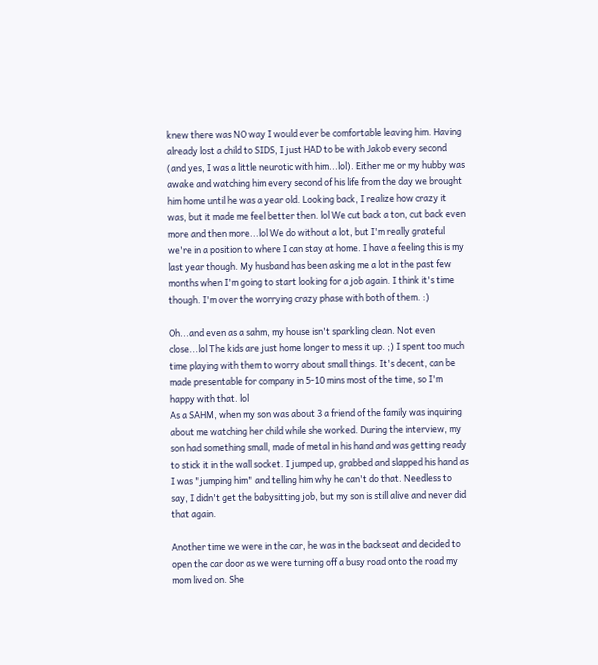knew there was NO way I would ever be comfortable leaving him. Having already lost a child to SIDS, I just HAD to be with Jakob every second (and yes, I was a little neurotic with him...lol). Either me or my hubby was awake and watching him every second of his life from the day we brought him home until he was a year old. Looking back, I realize how crazy it was, but it made me feel better then. lol We cut back a ton, cut back even more and then more...lol We do without a lot, but I'm really grateful we're in a position to where I can stay at home. I have a feeling this is my last year though. My husband has been asking me a lot in the past few months when I'm going to start looking for a job again. I think it's time though. I'm over the worrying crazy phase with both of them. :)

Oh...and even as a sahm, my house isn't sparkling clean. Not even close...lol The kids are just home longer to mess it up. ;) I spent too much time playing with them to worry about small things. It's decent, can be made presentable for company in 5-10 mins most of the time, so I'm happy with that. lol
As a SAHM, when my son was about 3 a friend of the family was inquiring about me watching her child while she worked. During the interview, my son had something small, made of metal in his hand and was getting ready to stick it in the wall socket. I jumped up, grabbed and slapped his hand as I was "jumping him" and telling him why he can't do that. Needless to say, I didn't get the babysitting job, but my son is still alive and never did that again.

Another time we were in the car, he was in the backseat and decided to open the car door as we were turning off a busy road onto the road my mom lived on. She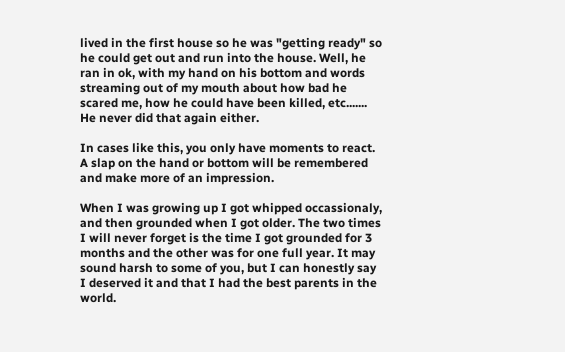lived in the first house so he was "getting ready" so he could get out and run into the house. Well, he ran in ok, with my hand on his bottom and words streaming out of my mouth about how bad he scared me, how he could have been killed, etc....... He never did that again either.

In cases like this, you only have moments to react. A slap on the hand or bottom will be remembered and make more of an impression.

When I was growing up I got whipped occassionaly, and then grounded when I got older. The two times I will never forget is the time I got grounded for 3 months and the other was for one full year. It may sound harsh to some of you, but I can honestly say I deserved it and that I had the best parents in the world.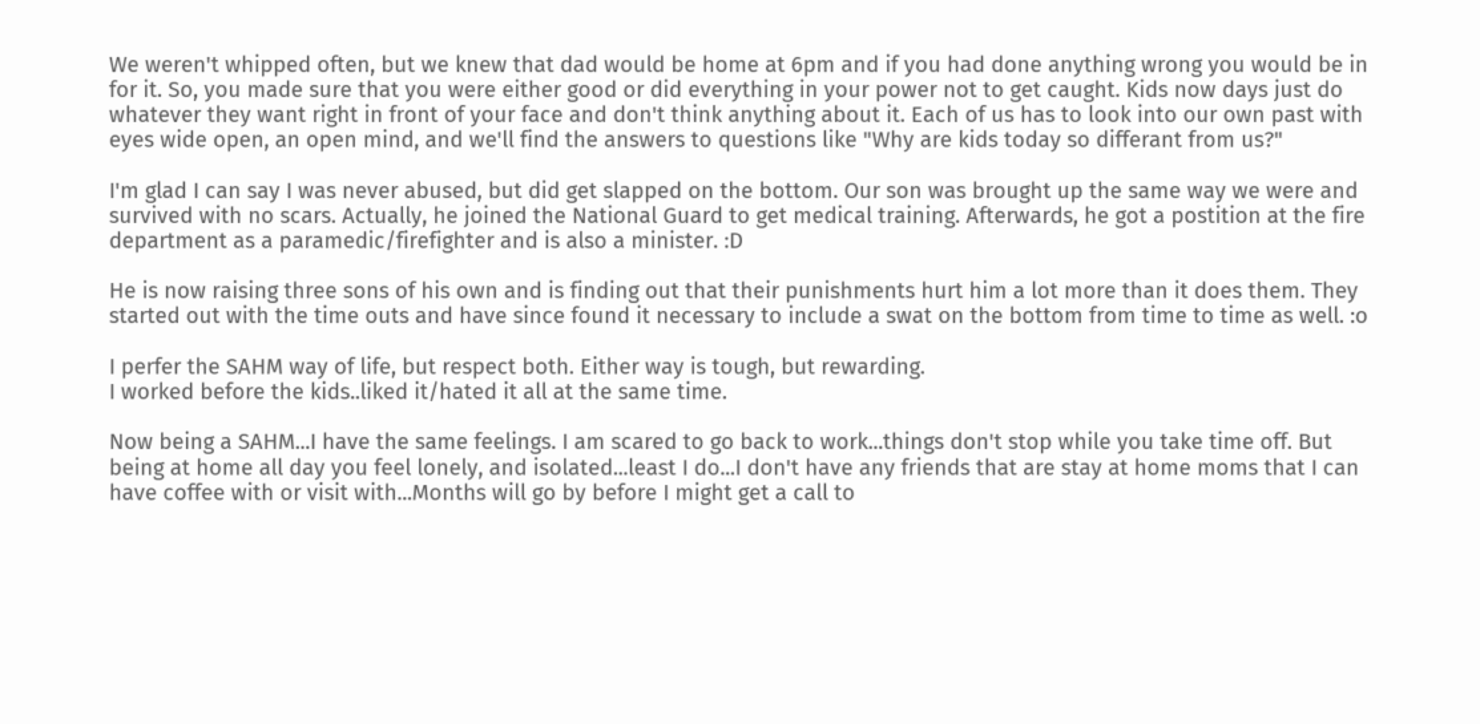We weren't whipped often, but we knew that dad would be home at 6pm and if you had done anything wrong you would be in for it. So, you made sure that you were either good or did everything in your power not to get caught. Kids now days just do whatever they want right in front of your face and don't think anything about it. Each of us has to look into our own past with eyes wide open, an open mind, and we'll find the answers to questions like "Why are kids today so differant from us?"

I'm glad I can say I was never abused, but did get slapped on the bottom. Our son was brought up the same way we were and survived with no scars. Actually, he joined the National Guard to get medical training. Afterwards, he got a postition at the fire department as a paramedic/firefighter and is also a minister. :D

He is now raising three sons of his own and is finding out that their punishments hurt him a lot more than it does them. They started out with the time outs and have since found it necessary to include a swat on the bottom from time to time as well. :o

I perfer the SAHM way of life, but respect both. Either way is tough, but rewarding.
I worked before the kids..liked it/hated it all at the same time.

Now being a SAHM...I have the same feelings. I am scared to go back to work...things don't stop while you take time off. But being at home all day you feel lonely, and isolated...least I do...I don't have any friends that are stay at home moms that I can have coffee with or visit with...Months will go by before I might get a call to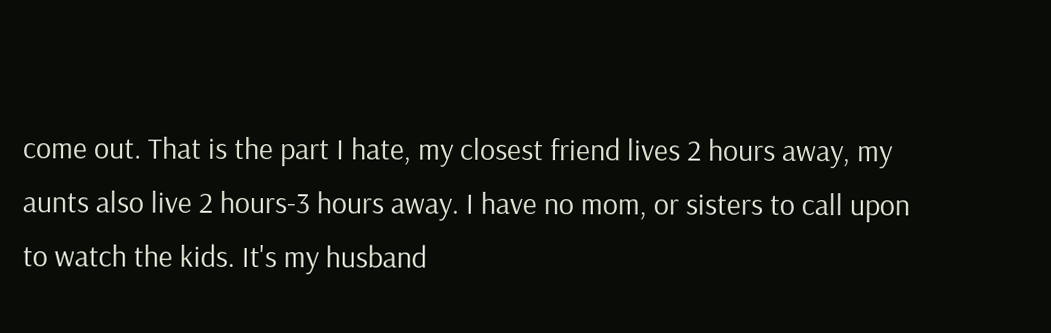come out. That is the part I hate, my closest friend lives 2 hours away, my aunts also live 2 hours-3 hours away. I have no mom, or sisters to call upon to watch the kids. It's my husband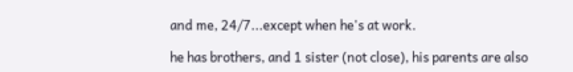and me, 24/7...except when he's at work.

he has brothers, and 1 sister (not close), his parents are also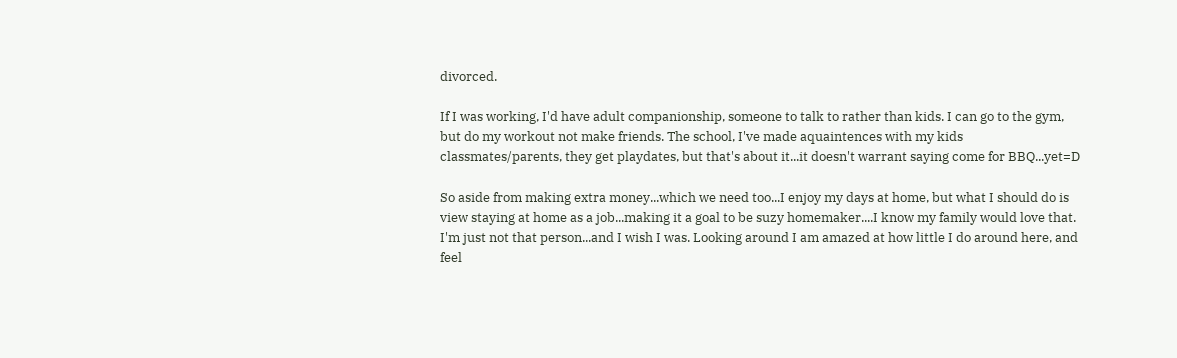divorced.

If I was working, I'd have adult companionship, someone to talk to rather than kids. I can go to the gym, but do my workout not make friends. The school, I've made aquaintences with my kids classmates/parents, they get playdates, but that's about it...it doesn't warrant saying come for BBQ...yet=D

So aside from making extra money...which we need too...I enjoy my days at home, but what I should do is view staying at home as a job...making it a goal to be suzy homemaker....I know my family would love that. I'm just not that person...and I wish I was. Looking around I am amazed at how little I do around here, and feel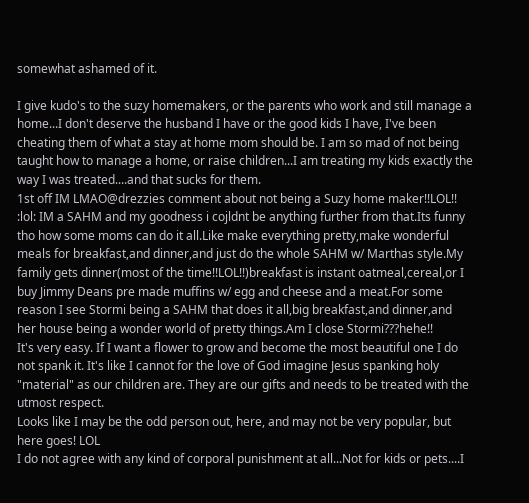somewhat ashamed of it.

I give kudo's to the suzy homemakers, or the parents who work and still manage a home...I don't deserve the husband I have or the good kids I have, I've been cheating them of what a stay at home mom should be. I am so mad of not being taught how to manage a home, or raise children...I am treating my kids exactly the way I was treated....and that sucks for them.
1st off IM LMAO@drezzies comment about not being a Suzy home maker!!LOL!! :lol: IM a SAHM and my goodness i cojldnt be anything further from that.Its funny tho how some moms can do it all.Like make everything pretty,make wonderful meals for breakfast,and dinner,and just do the whole SAHM w/ Marthas style.My family gets dinner(most of the time!!LOL!!)breakfast is instant oatmeal,cereal,or I buy Jimmy Deans pre made muffins w/ egg and cheese and a meat.For some reason I see Stormi being a SAHM that does it all,big breakfast,and dinner,and her house being a wonder world of pretty things.Am I close Stormi???hehe!!
It's very easy. If I want a flower to grow and become the most beautiful one I do not spank it. It's like I cannot for the love of God imagine Jesus spanking holy "material" as our children are. They are our gifts and needs to be treated with the utmost respect.
Looks like I may be the odd person out, here, and may not be very popular, but here goes! LOL
I do not agree with any kind of corporal punishment at all...Not for kids or pets....I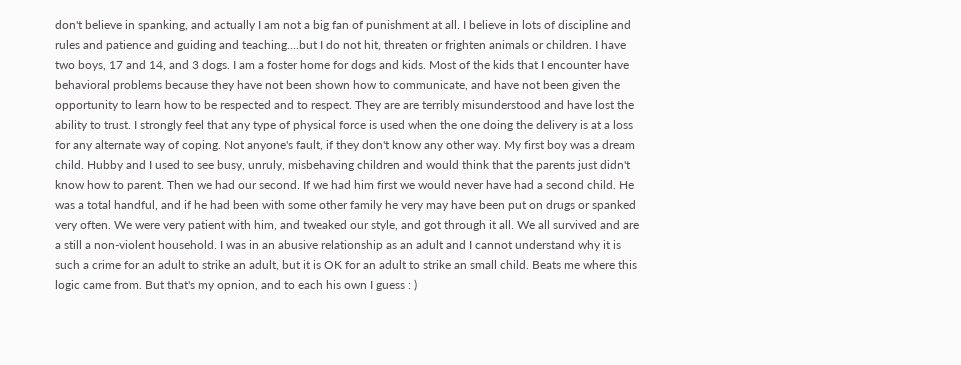don't believe in spanking, and actually I am not a big fan of punishment at all. I believe in lots of discipline and rules and patience and guiding and teaching....but I do not hit, threaten or frighten animals or children. I have two boys, 17 and 14, and 3 dogs. I am a foster home for dogs and kids. Most of the kids that I encounter have behavioral problems because they have not been shown how to communicate, and have not been given the opportunity to learn how to be respected and to respect. They are are terribly misunderstood and have lost the ability to trust. I strongly feel that any type of physical force is used when the one doing the delivery is at a loss for any alternate way of coping. Not anyone's fault, if they don't know any other way. My first boy was a dream child. Hubby and I used to see busy, unruly, misbehaving children and would think that the parents just didn't know how to parent. Then we had our second. If we had him first we would never have had a second child. He was a total handful, and if he had been with some other family he very may have been put on drugs or spanked very often. We were very patient with him, and tweaked our style, and got through it all. We all survived and are a still a non-violent household. I was in an abusive relationship as an adult and I cannot understand why it is such a crime for an adult to strike an adult, but it is OK for an adult to strike an small child. Beats me where this logic came from. But that's my opnion, and to each his own I guess : )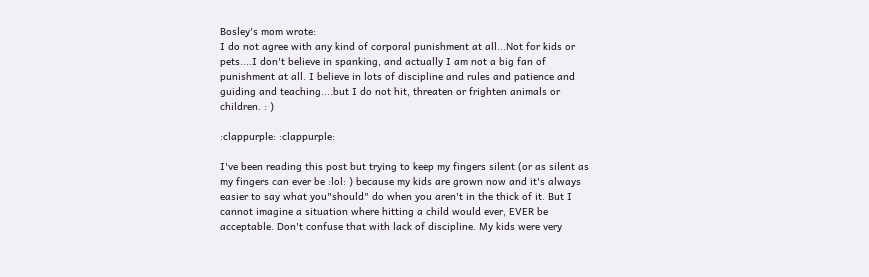Bosley's mom wrote:
I do not agree with any kind of corporal punishment at all...Not for kids or pets....I don't believe in spanking, and actually I am not a big fan of punishment at all. I believe in lots of discipline and rules and patience and guiding and teaching....but I do not hit, threaten or frighten animals or children. : )

:clappurple: :clappurple:

I've been reading this post but trying to keep my fingers silent (or as silent as my fingers can ever be :lol: ) because my kids are grown now and it's always easier to say what you"should" do when you aren't in the thick of it. But I cannot imagine a situation where hitting a child would ever, EVER be acceptable. Don't confuse that with lack of discipline. My kids were very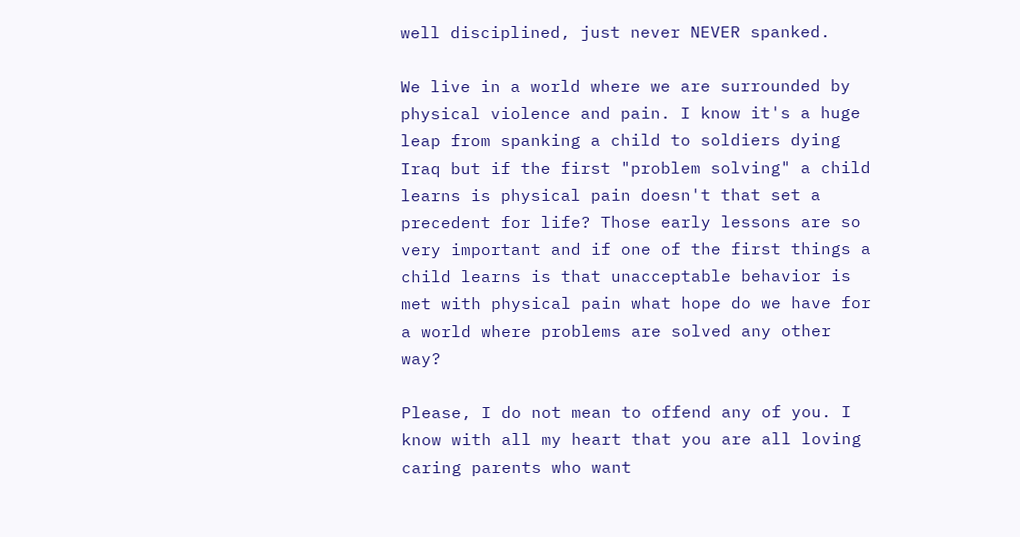well disciplined, just never NEVER spanked.

We live in a world where we are surrounded by physical violence and pain. I know it's a huge leap from spanking a child to soldiers dying Iraq but if the first "problem solving" a child learns is physical pain doesn't that set a precedent for life? Those early lessons are so very important and if one of the first things a child learns is that unacceptable behavior is met with physical pain what hope do we have for a world where problems are solved any other way?

Please, I do not mean to offend any of you. I know with all my heart that you are all loving caring parents who want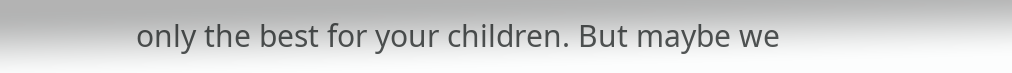only the best for your children. But maybe we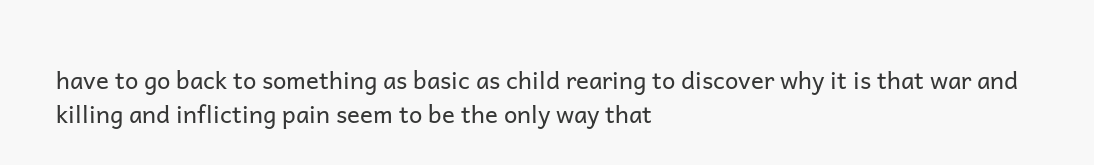have to go back to something as basic as child rearing to discover why it is that war and killing and inflicting pain seem to be the only way that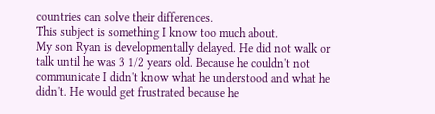countries can solve their differences.
This subject is something I know too much about.
My son Ryan is developmentally delayed. He did not walk or talk until he was 3 1/2 years old. Because he couldn't not communicate I didn't know what he understood and what he didn't. He would get frustrated because he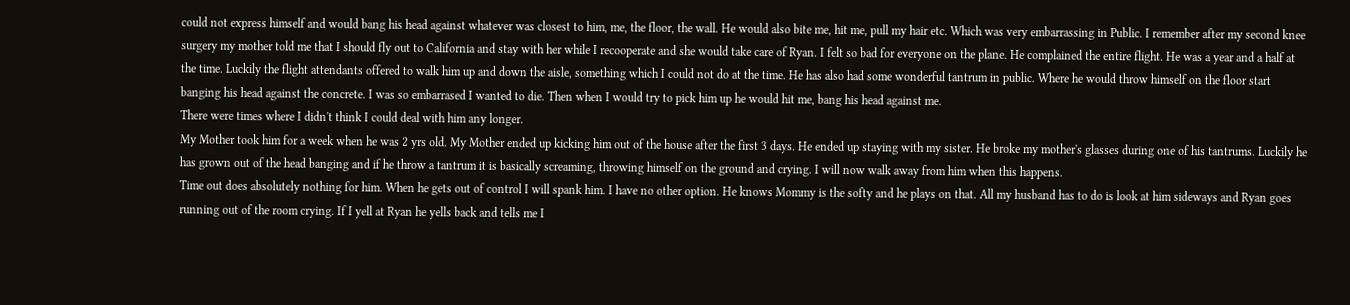could not express himself and would bang his head against whatever was closest to him, me, the floor, the wall. He would also bite me, hit me, pull my hair etc. Which was very embarrassing in Public. I remember after my second knee surgery my mother told me that I should fly out to California and stay with her while I recooperate and she would take care of Ryan. I felt so bad for everyone on the plane. He complained the entire flight. He was a year and a half at the time. Luckily the flight attendants offered to walk him up and down the aisle, something which I could not do at the time. He has also had some wonderful tantrum in public. Where he would throw himself on the floor start banging his head against the concrete. I was so embarrased I wanted to die. Then when I would try to pick him up he would hit me, bang his head against me.
There were times where I didn't think I could deal with him any longer.
My Mother took him for a week when he was 2 yrs old. My Mother ended up kicking him out of the house after the first 3 days. He ended up staying with my sister. He broke my mother's glasses during one of his tantrums. Luckily he has grown out of the head banging and if he throw a tantrum it is basically screaming, throwing himself on the ground and crying. I will now walk away from him when this happens.
Time out does absolutely nothing for him. When he gets out of control I will spank him. I have no other option. He knows Mommy is the softy and he plays on that. All my husband has to do is look at him sideways and Ryan goes running out of the room crying. If I yell at Ryan he yells back and tells me I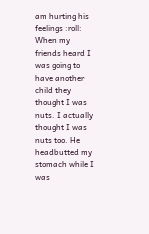am hurting his feelings :roll:
When my friends heard I was going to have another child they thought I was nuts. I actually thought I was nuts too. He headbutted my stomach while I was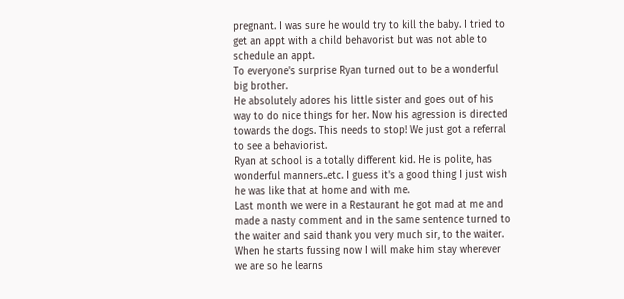pregnant. I was sure he would try to kill the baby. I tried to get an appt with a child behavorist but was not able to schedule an appt.
To everyone's surprise Ryan turned out to be a wonderful big brother.
He absolutely adores his little sister and goes out of his way to do nice things for her. Now his agression is directed towards the dogs. This needs to stop! We just got a referral to see a behaviorist.
Ryan at school is a totally different kid. He is polite, has wonderful manners..etc. I guess it's a good thing I just wish he was like that at home and with me.
Last month we were in a Restaurant he got mad at me and made a nasty comment and in the same sentence turned to the waiter and said thank you very much sir, to the waiter.
When he starts fussing now I will make him stay wherever we are so he learns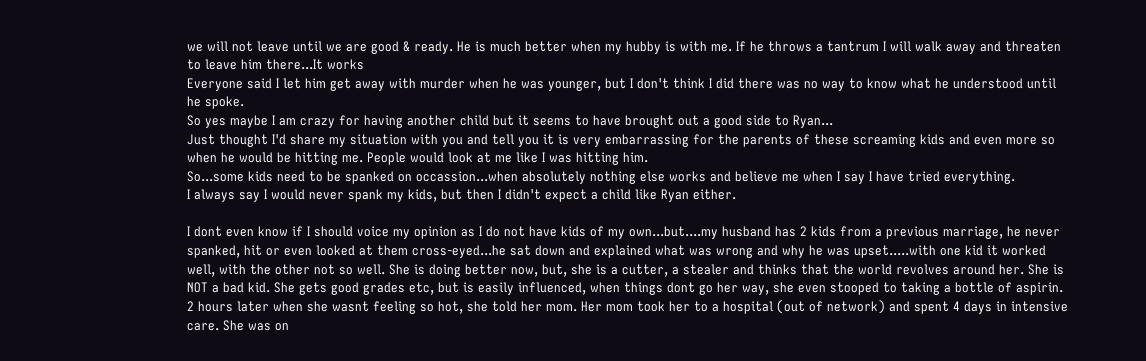we will not leave until we are good & ready. He is much better when my hubby is with me. If he throws a tantrum I will walk away and threaten to leave him there...It works
Everyone said I let him get away with murder when he was younger, but I don't think I did there was no way to know what he understood until he spoke.
So yes maybe I am crazy for having another child but it seems to have brought out a good side to Ryan...
Just thought I'd share my situation with you and tell you it is very embarrassing for the parents of these screaming kids and even more so when he would be hitting me. People would look at me like I was hitting him.
So...some kids need to be spanked on occassion...when absolutely nothing else works and believe me when I say I have tried everything.
I always say I would never spank my kids, but then I didn't expect a child like Ryan either.

I dont even know if I should voice my opinion as I do not have kids of my own...but....my husband has 2 kids from a previous marriage, he never spanked, hit or even looked at them cross-eyed...he sat down and explained what was wrong and why he was upset.....with one kid it worked well, with the other not so well. She is doing better now, but, she is a cutter, a stealer and thinks that the world revolves around her. She is NOT a bad kid. She gets good grades etc, but is easily influenced, when things dont go her way, she even stooped to taking a bottle of aspirin. 2 hours later when she wasnt feeling so hot, she told her mom. Her mom took her to a hospital (out of network) and spent 4 days in intensive care. She was on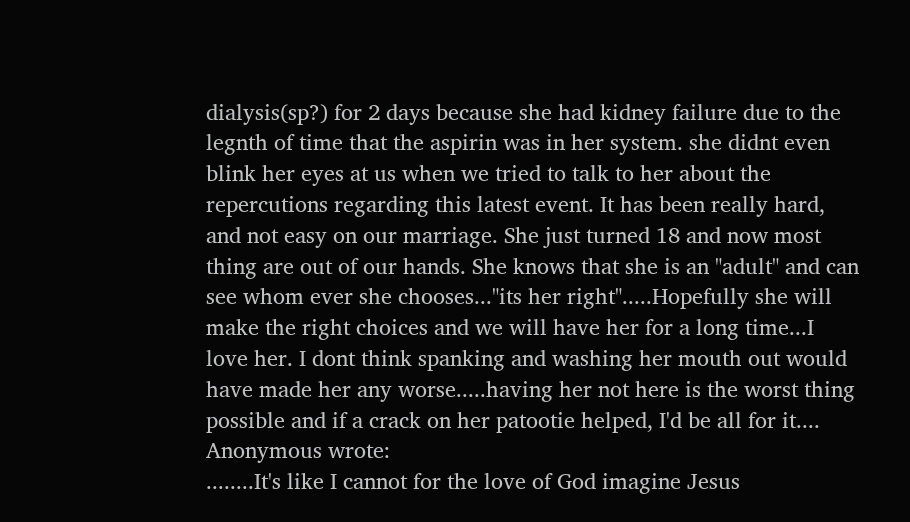dialysis(sp?) for 2 days because she had kidney failure due to the legnth of time that the aspirin was in her system. she didnt even blink her eyes at us when we tried to talk to her about the repercutions regarding this latest event. It has been really hard, and not easy on our marriage. She just turned 18 and now most thing are out of our hands. She knows that she is an "adult" and can see whom ever she chooses..."its her right".....Hopefully she will make the right choices and we will have her for a long time...I love her. I dont think spanking and washing her mouth out would have made her any worse.....having her not here is the worst thing possible and if a crack on her patootie helped, I'd be all for it....
Anonymous wrote:
........It's like I cannot for the love of God imagine Jesus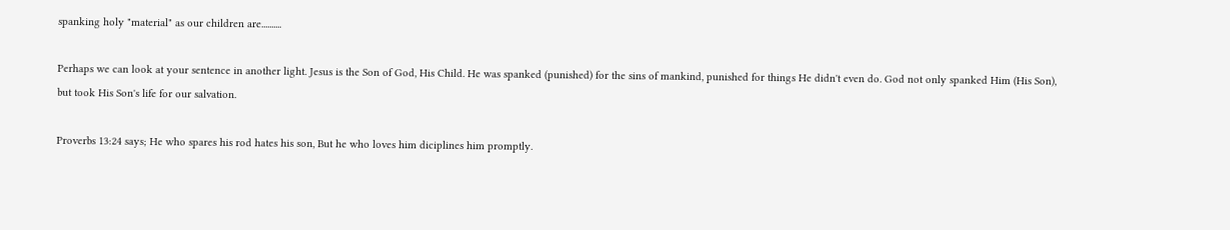spanking holy "material" as our children are..........

Perhaps we can look at your sentence in another light. Jesus is the Son of God, His Child. He was spanked (punished) for the sins of mankind, punished for things He didn't even do. God not only spanked Him (His Son), but took His Son's life for our salvation.

Proverbs 13:24 says; He who spares his rod hates his son, But he who loves him diciplines him promptly.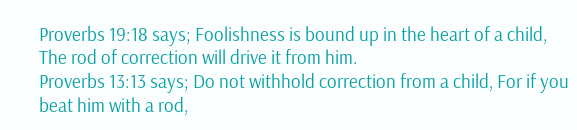Proverbs 19:18 says; Foolishness is bound up in the heart of a child, The rod of correction will drive it from him.
Proverbs 13:13 says; Do not withhold correction from a child, For if you beat him with a rod,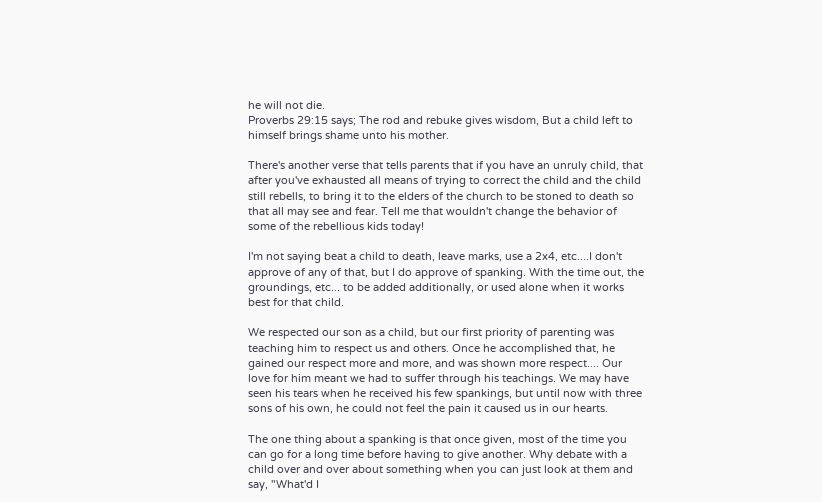he will not die.
Proverbs 29:15 says; The rod and rebuke gives wisdom, But a child left to himself brings shame unto his mother.

There's another verse that tells parents that if you have an unruly child, that after you've exhausted all means of trying to correct the child and the child still rebells, to bring it to the elders of the church to be stoned to death so that all may see and fear. Tell me that wouldn't change the behavior of some of the rebellious kids today!

I'm not saying beat a child to death, leave marks, use a 2x4, etc....I don't approve of any of that, but I do approve of spanking. With the time out, the groundings, etc... to be added additionally, or used alone when it works best for that child.

We respected our son as a child, but our first priority of parenting was teaching him to respect us and others. Once he accomplished that, he gained our respect more and more, and was shown more respect.... Our love for him meant we had to suffer through his teachings. We may have seen his tears when he received his few spankings, but until now with three sons of his own, he could not feel the pain it caused us in our hearts.

The one thing about a spanking is that once given, most of the time you can go for a long time before having to give another. Why debate with a child over and over about something when you can just look at them and say, "What'd I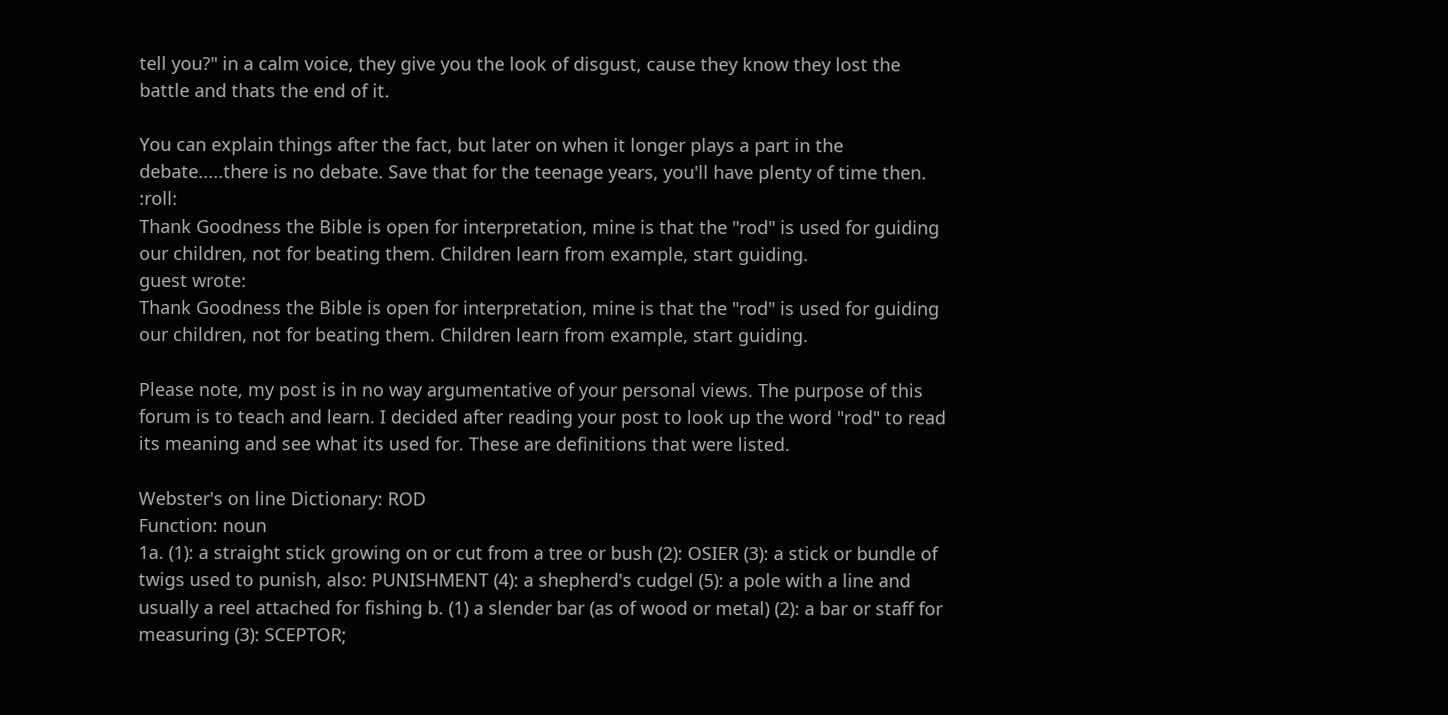tell you?" in a calm voice, they give you the look of disgust, cause they know they lost the battle and thats the end of it.

You can explain things after the fact, but later on when it longer plays a part in the debate.....there is no debate. Save that for the teenage years, you'll have plenty of time then. :roll:
Thank Goodness the Bible is open for interpretation, mine is that the "rod" is used for guiding our children, not for beating them. Children learn from example, start guiding.
guest wrote:
Thank Goodness the Bible is open for interpretation, mine is that the "rod" is used for guiding our children, not for beating them. Children learn from example, start guiding.

Please note, my post is in no way argumentative of your personal views. The purpose of this forum is to teach and learn. I decided after reading your post to look up the word "rod" to read its meaning and see what its used for. These are definitions that were listed.

Webster's on line Dictionary: ROD
Function: noun
1a. (1): a straight stick growing on or cut from a tree or bush (2): OSIER (3): a stick or bundle of twigs used to punish, also: PUNISHMENT (4): a shepherd's cudgel (5): a pole with a line and usually a reel attached for fishing b. (1) a slender bar (as of wood or metal) (2): a bar or staff for measuring (3): SCEPTOR;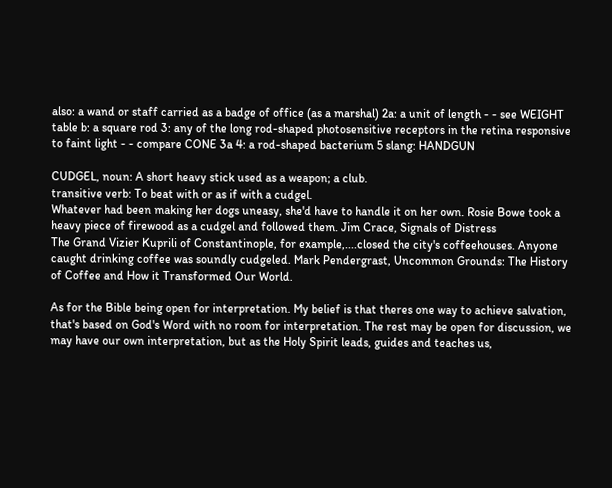also: a wand or staff carried as a badge of office (as a marshal) 2a: a unit of length - - see WEIGHT table b: a square rod 3: any of the long rod-shaped photosensitive receptors in the retina responsive to faint light - - compare CONE 3a 4: a rod-shaped bacterium 5 slang: HANDGUN

CUDGEL, noun: A short heavy stick used as a weapon; a club.
transitive verb: To beat with or as if with a cudgel.
Whatever had been making her dogs uneasy, she'd have to handle it on her own. Rosie Bowe took a heavy piece of firewood as a cudgel and followed them. Jim Crace, Signals of Distress
The Grand Vizier Kuprili of Constantinople, for example,....closed the city's coffeehouses. Anyone caught drinking coffee was soundly cudgeled. Mark Pendergrast, Uncommon Grounds: The History of Coffee and How it Transformed Our World.

As for the Bible being open for interpretation. My belief is that theres one way to achieve salvation, that's based on God's Word with no room for interpretation. The rest may be open for discussion, we may have our own interpretation, but as the Holy Spirit leads, guides and teaches us,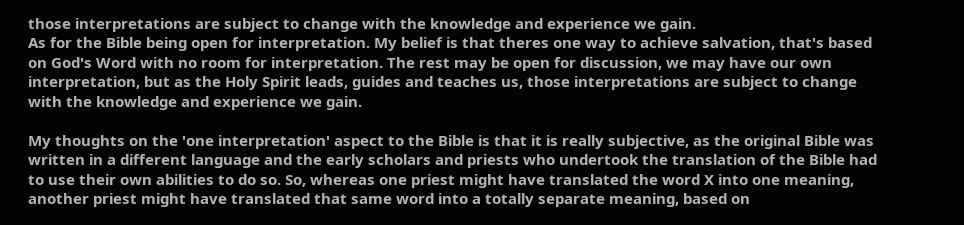those interpretations are subject to change with the knowledge and experience we gain.
As for the Bible being open for interpretation. My belief is that theres one way to achieve salvation, that's based on God's Word with no room for interpretation. The rest may be open for discussion, we may have our own interpretation, but as the Holy Spirit leads, guides and teaches us, those interpretations are subject to change with the knowledge and experience we gain.

My thoughts on the 'one interpretation' aspect to the Bible is that it is really subjective, as the original Bible was written in a different language and the early scholars and priests who undertook the translation of the Bible had to use their own abilities to do so. So, whereas one priest might have translated the word X into one meaning, another priest might have translated that same word into a totally separate meaning, based on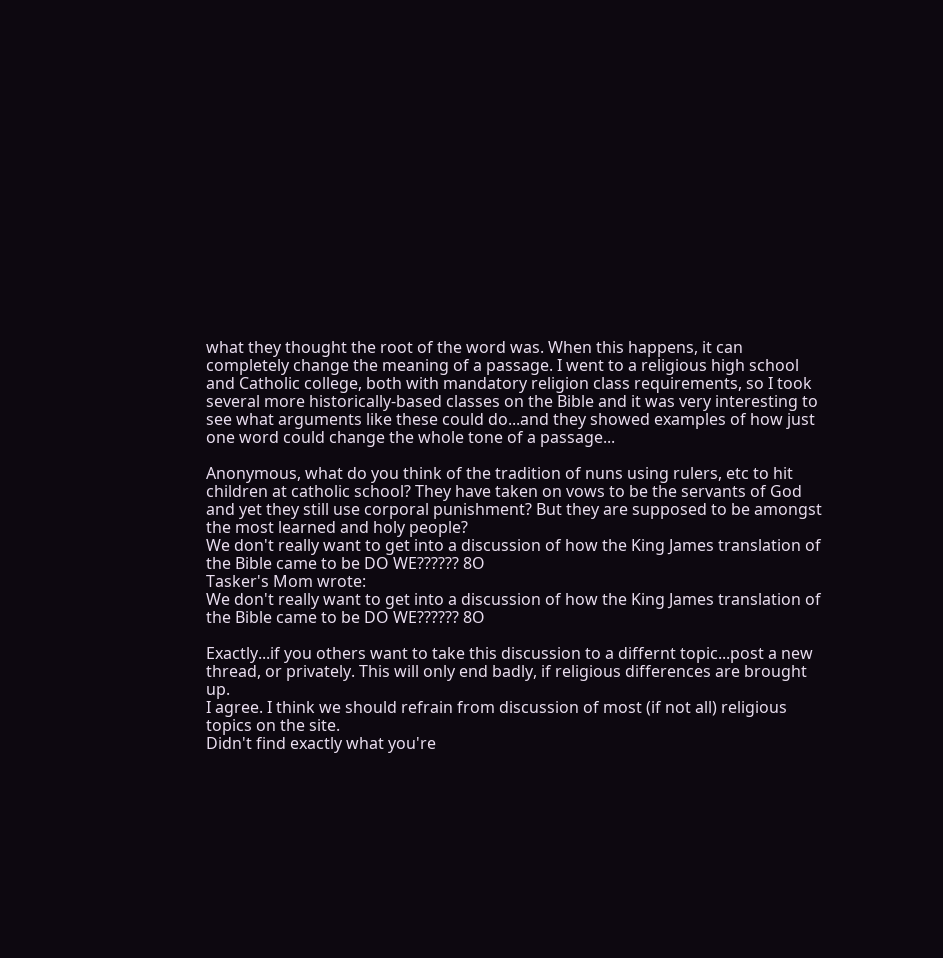what they thought the root of the word was. When this happens, it can completely change the meaning of a passage. I went to a religious high school and Catholic college, both with mandatory religion class requirements, so I took several more historically-based classes on the Bible and it was very interesting to see what arguments like these could do...and they showed examples of how just one word could change the whole tone of a passage...

Anonymous, what do you think of the tradition of nuns using rulers, etc to hit children at catholic school? They have taken on vows to be the servants of God and yet they still use corporal punishment? But they are supposed to be amongst the most learned and holy people?
We don't really want to get into a discussion of how the King James translation of the Bible came to be DO WE?????? 8O
Tasker's Mom wrote:
We don't really want to get into a discussion of how the King James translation of the Bible came to be DO WE?????? 8O

Exactly...if you others want to take this discussion to a differnt topic...post a new thread, or privately. This will only end badly, if religious differences are brought up.
I agree. I think we should refrain from discussion of most (if not all) religious topics on the site.
Didn't find exactly what you're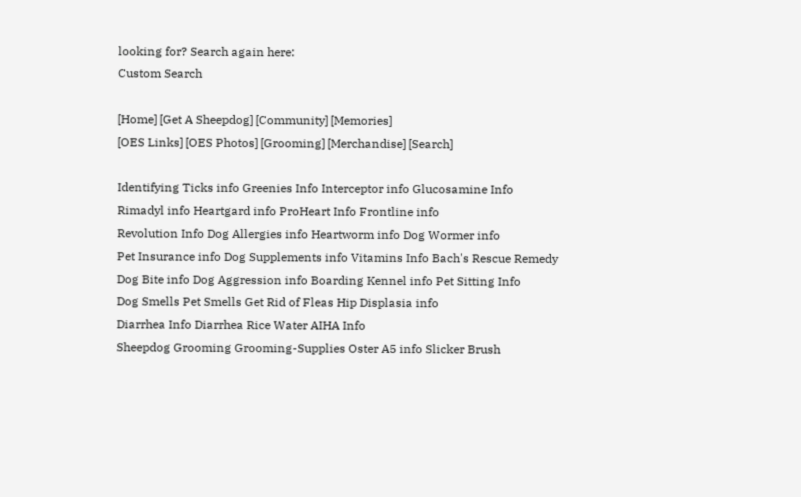looking for? Search again here:
Custom Search

[Home] [Get A Sheepdog] [Community] [Memories]
[OES Links] [OES Photos] [Grooming] [Merchandise] [Search]

Identifying Ticks info Greenies Info Interceptor info Glucosamine Info
Rimadyl info Heartgard info ProHeart Info Frontline info
Revolution Info Dog Allergies info Heartworm info Dog Wormer info
Pet Insurance info Dog Supplements info Vitamins Info Bach's Rescue Remedy
Dog Bite info Dog Aggression info Boarding Kennel info Pet Sitting Info
Dog Smells Pet Smells Get Rid of Fleas Hip Displasia info
Diarrhea Info Diarrhea Rice Water AIHA Info
Sheepdog Grooming Grooming-Supplies Oster A5 info Slicker Brush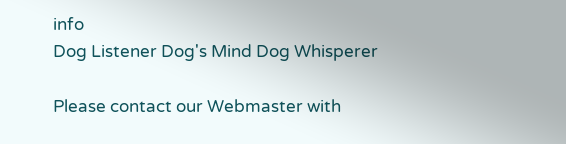info
Dog Listener Dog's Mind Dog Whisperer

Please contact our Webmaster with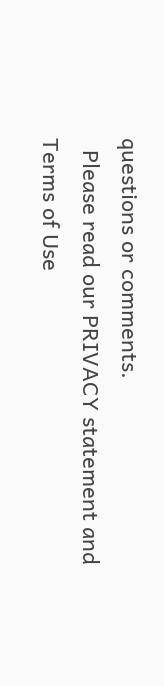questions or comments.
  Please read our PRIVACY statement and Terms of Use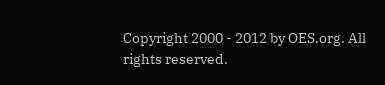Copyright 2000 - 2012 by OES.org. All rights reserved.